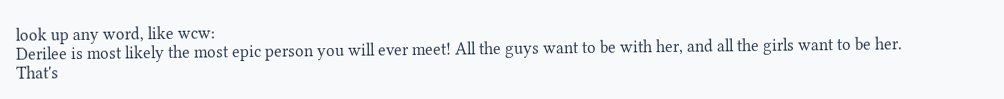look up any word, like wcw:
Derilee is most likely the most epic person you will ever meet! All the guys want to be with her, and all the girls want to be her. That's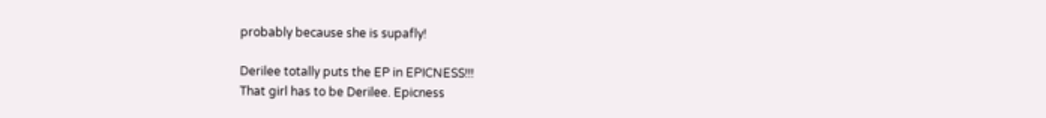probably because she is supafly!

Derilee totally puts the EP in EPICNESS!!!
That girl has to be Derilee. Epicness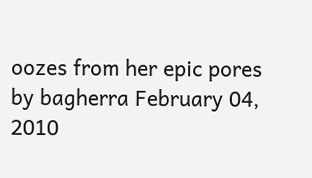oozes from her epic pores
by bagherra February 04, 2010